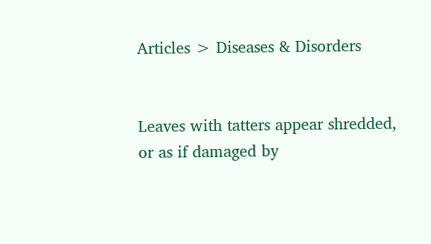Articles > Diseases & Disorders


Leaves with tatters appear shredded, or as if damaged by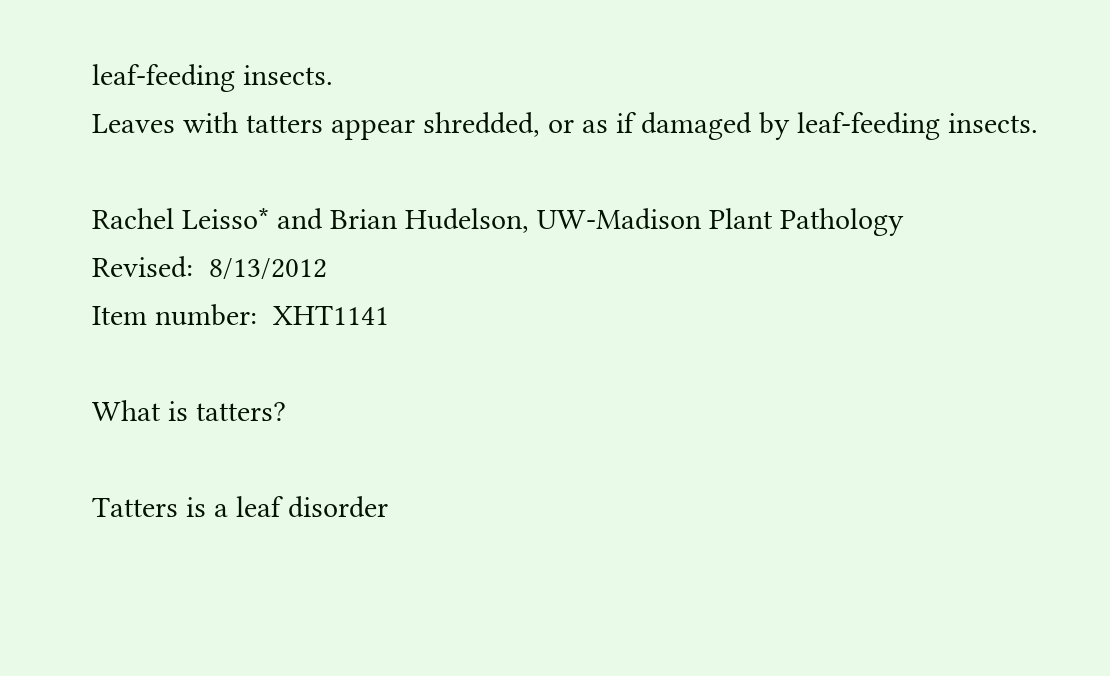leaf-feeding insects.
Leaves with tatters appear shredded, or as if damaged by leaf-feeding insects.

Rachel Leisso* and Brian Hudelson, UW-Madison Plant Pathology
Revised:  8/13/2012
Item number:  XHT1141

What is tatters?

Tatters is a leaf disorder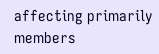affecting primarily members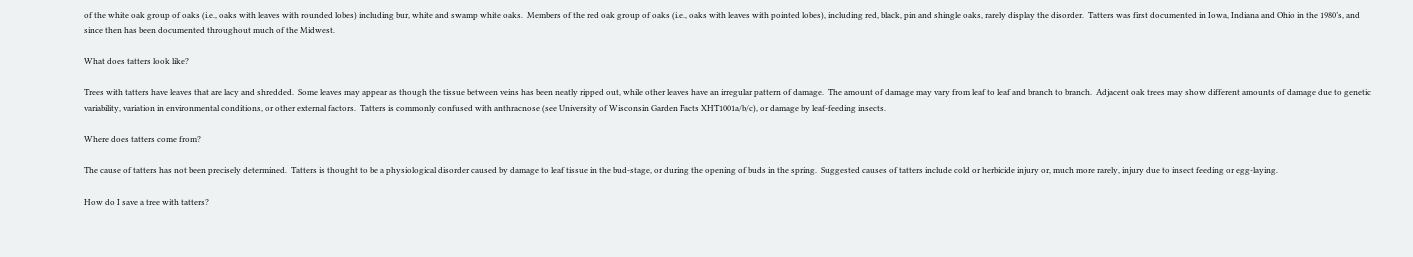of the white oak group of oaks (i.e., oaks with leaves with rounded lobes) including bur, white and swamp white oaks.  Members of the red oak group of oaks (i.e., oaks with leaves with pointed lobes), including red, black, pin and shingle oaks, rarely display the disorder.  Tatters was first documented in Iowa, Indiana and Ohio in the 1980’s, and since then has been documented throughout much of the Midwest.

What does tatters look like?

Trees with tatters have leaves that are lacy and shredded.  Some leaves may appear as though the tissue between veins has been neatly ripped out, while other leaves have an irregular pattern of damage.  The amount of damage may vary from leaf to leaf and branch to branch.  Adjacent oak trees may show different amounts of damage due to genetic variability, variation in environmental conditions, or other external factors.  Tatters is commonly confused with anthracnose (see University of Wisconsin Garden Facts XHT1001a/b/c), or damage by leaf-feeding insects.

Where does tatters come from?

The cause of tatters has not been precisely determined.  Tatters is thought to be a physiological disorder caused by damage to leaf tissue in the bud-stage, or during the opening of buds in the spring.  Suggested causes of tatters include cold or herbicide injury or, much more rarely, injury due to insect feeding or egg-laying.

How do I save a tree with tatters?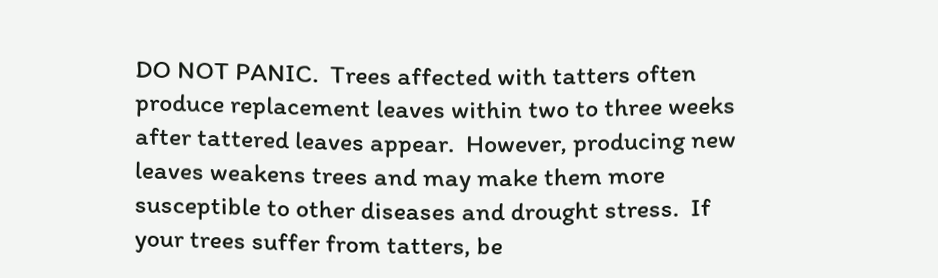DO NOT PANIC.  Trees affected with tatters often produce replacement leaves within two to three weeks after tattered leaves appear.  However, producing new leaves weakens trees and may make them more susceptible to other diseases and drought stress.  If your trees suffer from tatters, be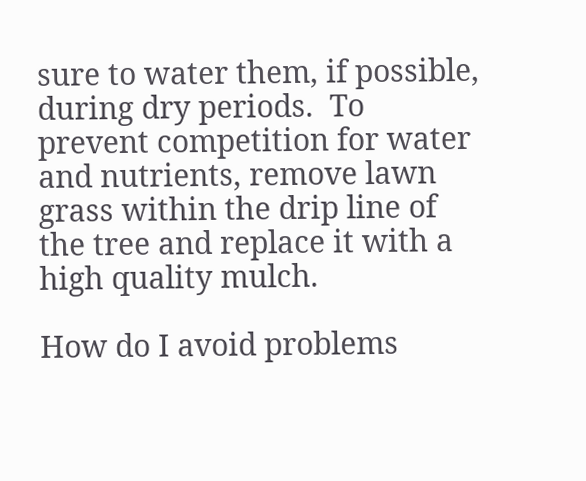sure to water them, if possible, during dry periods.  To prevent competition for water and nutrients, remove lawn grass within the drip line of the tree and replace it with a high quality mulch.

How do I avoid problems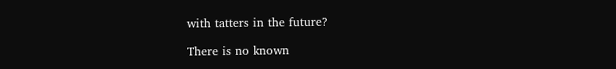with tatters in the future?

There is no known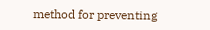method for preventing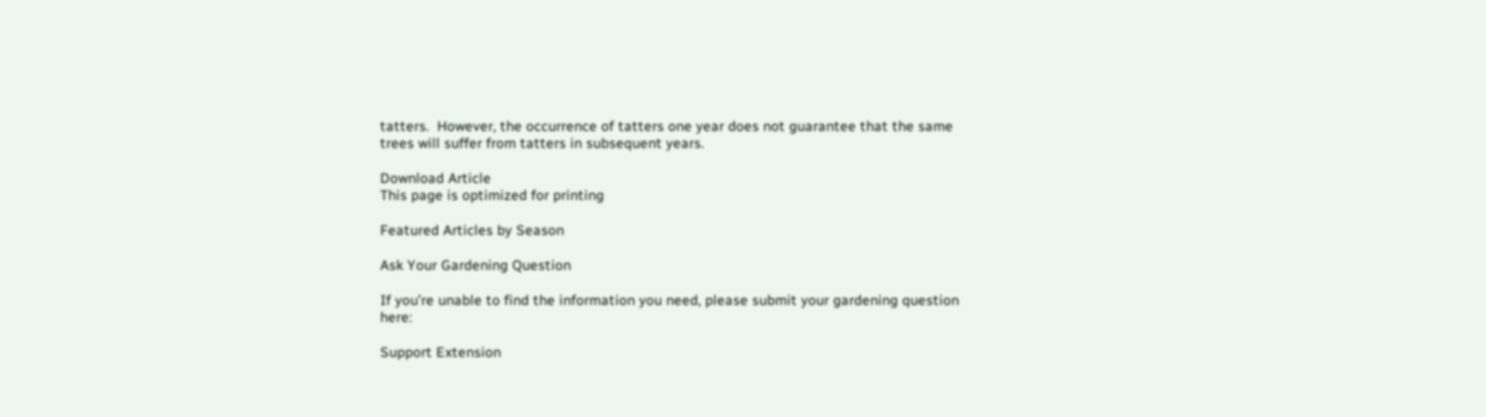tatters.  However, the occurrence of tatters one year does not guarantee that the same trees will suffer from tatters in subsequent years.

Download Article
This page is optimized for printing

Featured Articles by Season

Ask Your Gardening Question

If you’re unable to find the information you need, please submit your gardening question here:

Support Extension